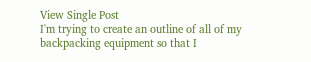View Single Post
I'm trying to create an outline of all of my backpacking equipment so that I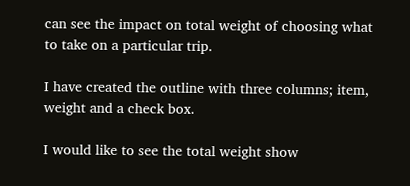can see the impact on total weight of choosing what to take on a particular trip.

I have created the outline with three columns; item, weight and a check box.

I would like to see the total weight show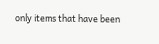only items that have been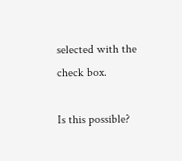selected with the check box.

Is this possible?